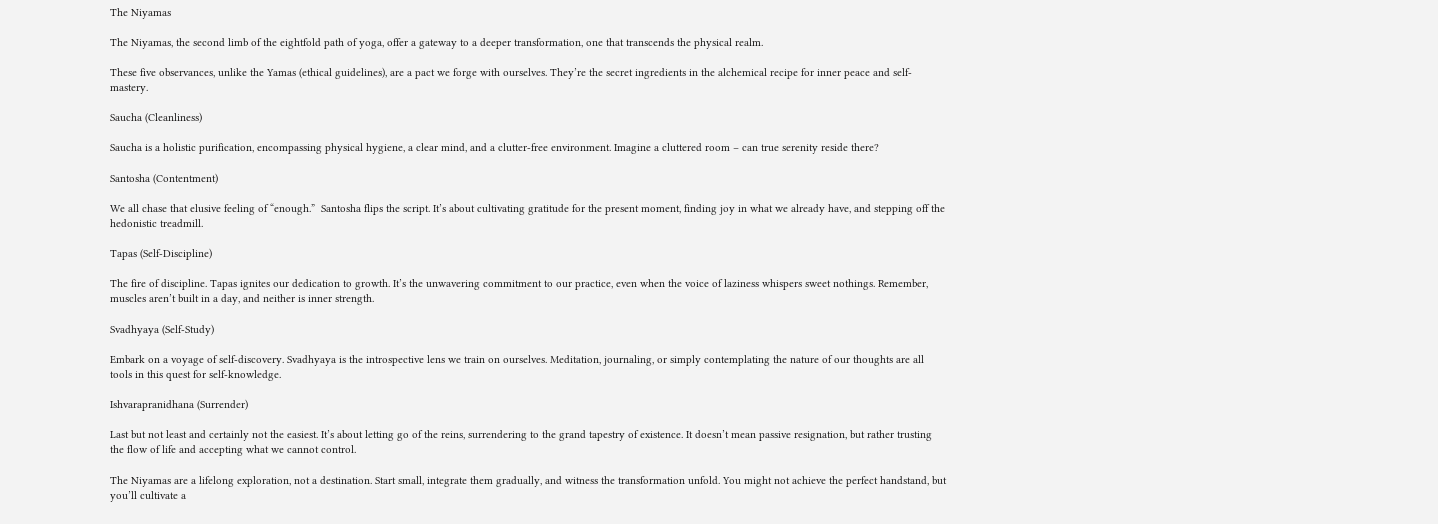The Niyamas

The Niyamas, the second limb of the eightfold path of yoga, offer a gateway to a deeper transformation, one that transcends the physical realm.

These five observances, unlike the Yamas (ethical guidelines), are a pact we forge with ourselves. They’re the secret ingredients in the alchemical recipe for inner peace and self-mastery.

Saucha (Cleanliness)

Saucha is a holistic purification, encompassing physical hygiene, a clear mind, and a clutter-free environment. Imagine a cluttered room – can true serenity reside there?

Santosha (Contentment)

We all chase that elusive feeling of “enough.”  Santosha flips the script. It’s about cultivating gratitude for the present moment, finding joy in what we already have, and stepping off the hedonistic treadmill.

Tapas (Self-Discipline)

The fire of discipline. Tapas ignites our dedication to growth. It’s the unwavering commitment to our practice, even when the voice of laziness whispers sweet nothings. Remember, muscles aren’t built in a day, and neither is inner strength.

Svadhyaya (Self-Study)

Embark on a voyage of self-discovery. Svadhyaya is the introspective lens we train on ourselves. Meditation, journaling, or simply contemplating the nature of our thoughts are all tools in this quest for self-knowledge.

Ishvarapranidhana (Surrender)

Last but not least and certainly not the easiest. It’s about letting go of the reins, surrendering to the grand tapestry of existence. It doesn’t mean passive resignation, but rather trusting the flow of life and accepting what we cannot control.

The Niyamas are a lifelong exploration, not a destination. Start small, integrate them gradually, and witness the transformation unfold. You might not achieve the perfect handstand, but you’ll cultivate a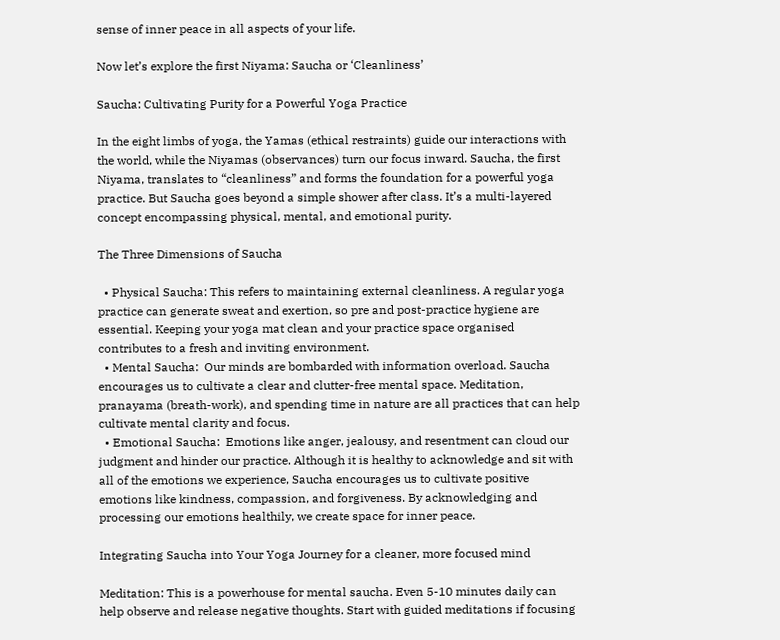sense of inner peace in all aspects of your life.

Now let’s explore the first Niyama: Saucha or ‘Cleanliness’

Saucha: Cultivating Purity for a Powerful Yoga Practice

In the eight limbs of yoga, the Yamas (ethical restraints) guide our interactions with the world, while the Niyamas (observances) turn our focus inward. Saucha, the first Niyama, translates to “cleanliness” and forms the foundation for a powerful yoga practice. But Saucha goes beyond a simple shower after class. It’s a multi-layered concept encompassing physical, mental, and emotional purity.

The Three Dimensions of Saucha

  • Physical Saucha: This refers to maintaining external cleanliness. A regular yoga practice can generate sweat and exertion, so pre and post-practice hygiene are essential. Keeping your yoga mat clean and your practice space organised contributes to a fresh and inviting environment.
  • Mental Saucha:  Our minds are bombarded with information overload. Saucha encourages us to cultivate a clear and clutter-free mental space. Meditation, pranayama (breath-work), and spending time in nature are all practices that can help cultivate mental clarity and focus.
  • Emotional Saucha:  Emotions like anger, jealousy, and resentment can cloud our judgment and hinder our practice. Although it is healthy to acknowledge and sit with all of the emotions we experience, Saucha encourages us to cultivate positive emotions like kindness, compassion, and forgiveness. By acknowledging and processing our emotions healthily, we create space for inner peace.

Integrating Saucha into Your Yoga Journey for a cleaner, more focused mind

Meditation: This is a powerhouse for mental saucha. Even 5-10 minutes daily can help observe and release negative thoughts. Start with guided meditations if focusing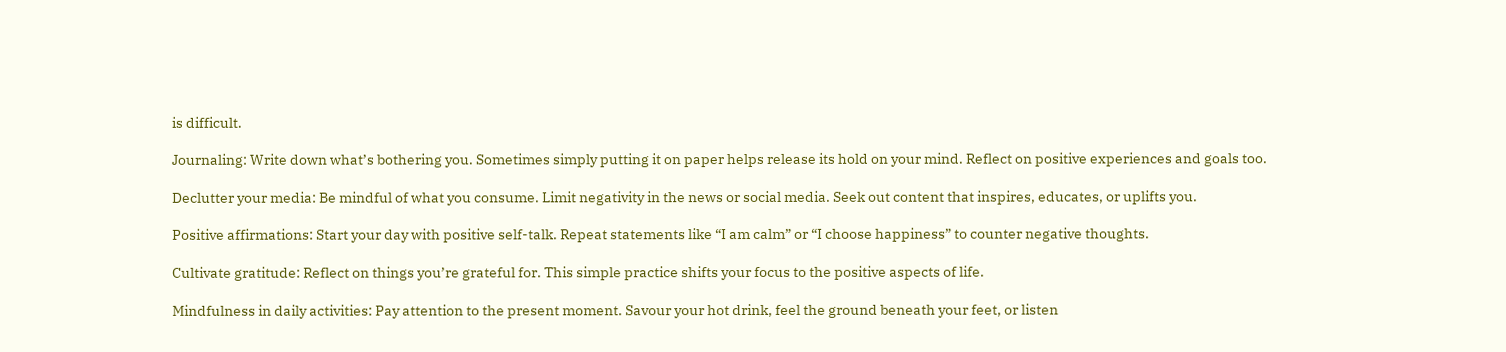is difficult.

Journaling: Write down what’s bothering you. Sometimes simply putting it on paper helps release its hold on your mind. Reflect on positive experiences and goals too.

Declutter your media: Be mindful of what you consume. Limit negativity in the news or social media. Seek out content that inspires, educates, or uplifts you.

Positive affirmations: Start your day with positive self-talk. Repeat statements like “I am calm” or “I choose happiness” to counter negative thoughts.

Cultivate gratitude: Reflect on things you’re grateful for. This simple practice shifts your focus to the positive aspects of life.

Mindfulness in daily activities: Pay attention to the present moment. Savour your hot drink, feel the ground beneath your feet, or listen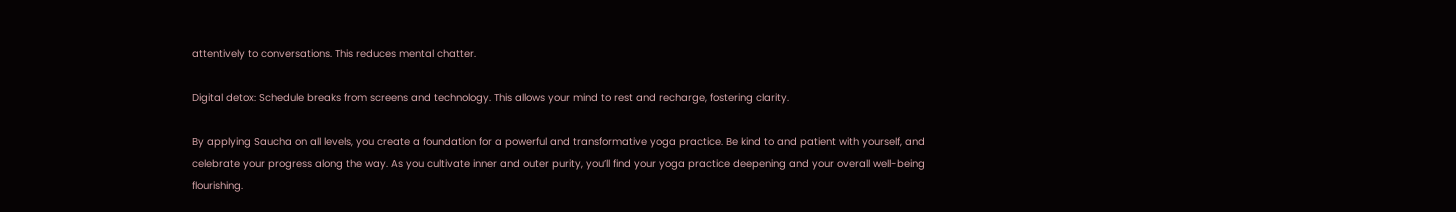attentively to conversations. This reduces mental chatter.

Digital detox: Schedule breaks from screens and technology. This allows your mind to rest and recharge, fostering clarity.

By applying Saucha on all levels, you create a foundation for a powerful and transformative yoga practice. Be kind to and patient with yourself, and celebrate your progress along the way. As you cultivate inner and outer purity, you’ll find your yoga practice deepening and your overall well-being flourishing.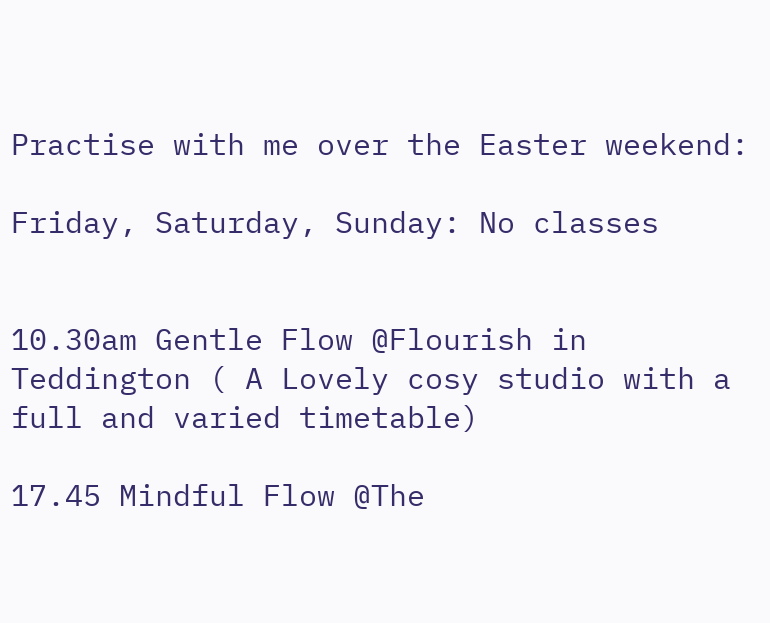Practise with me over the Easter weekend:

Friday, Saturday, Sunday: No classes


10.30am Gentle Flow @Flourish in Teddington ( A Lovely cosy studio with a full and varied timetable)

17.45 Mindful Flow @The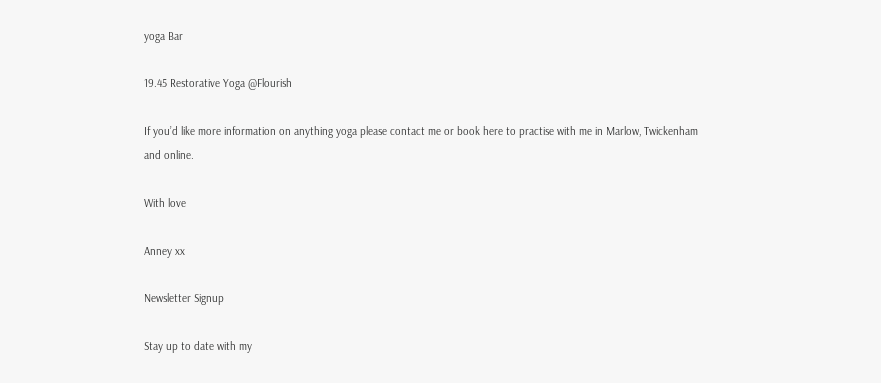yoga Bar

19.45 Restorative Yoga @Flourish

If you’d like more information on anything yoga please contact me or book here to practise with me in Marlow, Twickenham and online.

With love

Anney xx

Newsletter Signup

Stay up to date with my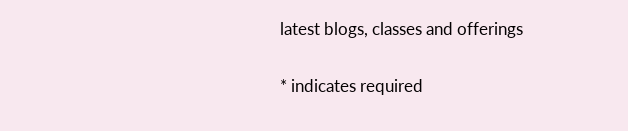latest blogs, classes and offerings

* indicates required